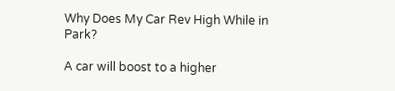Why Does My Car Rev High While in Park?

A car will boost to a higher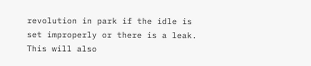revolution in park if the idle is set improperly or there is a leak. This will also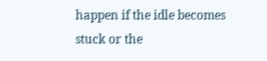happen if the idle becomes stuck or the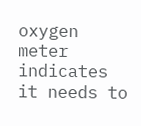oxygen meter indicates it needs to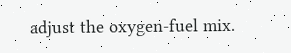adjust the oxygen-fuel mix.